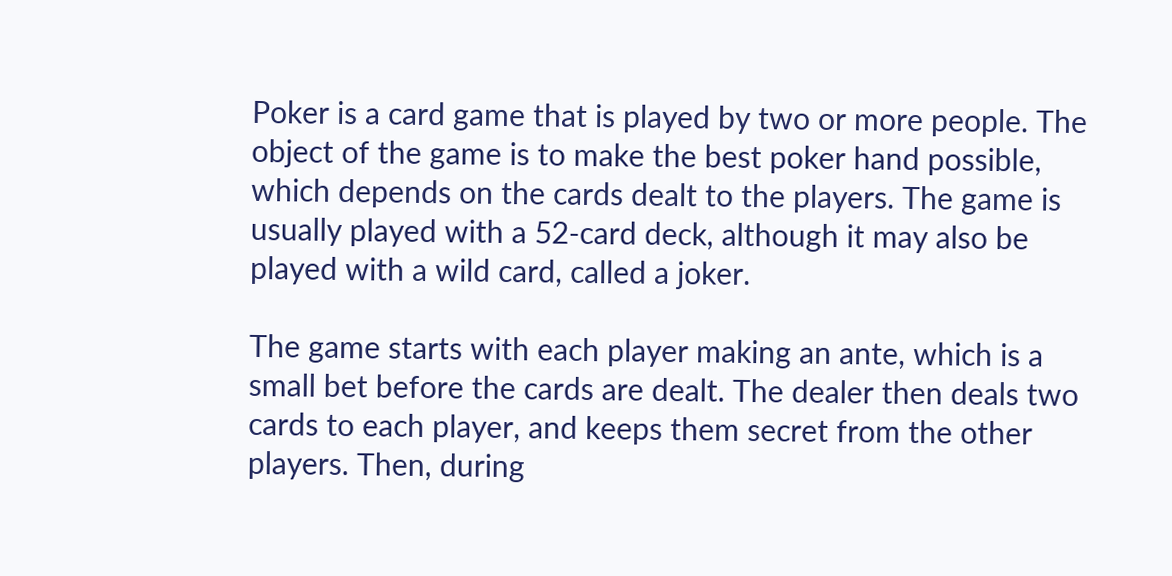Poker is a card game that is played by two or more people. The object of the game is to make the best poker hand possible, which depends on the cards dealt to the players. The game is usually played with a 52-card deck, although it may also be played with a wild card, called a joker.

The game starts with each player making an ante, which is a small bet before the cards are dealt. The dealer then deals two cards to each player, and keeps them secret from the other players. Then, during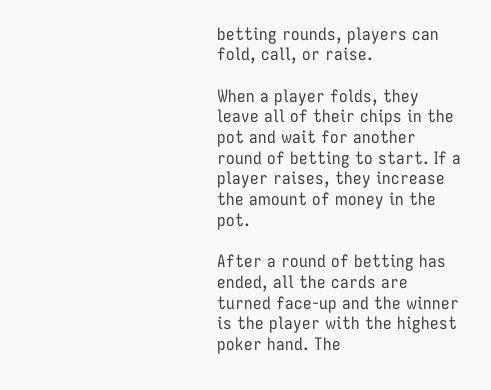betting rounds, players can fold, call, or raise.

When a player folds, they leave all of their chips in the pot and wait for another round of betting to start. If a player raises, they increase the amount of money in the pot.

After a round of betting has ended, all the cards are turned face-up and the winner is the player with the highest poker hand. The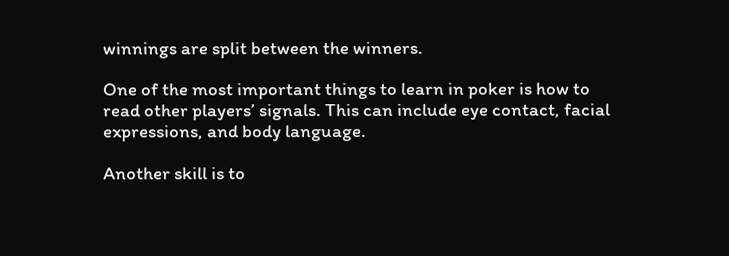winnings are split between the winners.

One of the most important things to learn in poker is how to read other players’ signals. This can include eye contact, facial expressions, and body language.

Another skill is to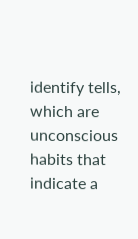identify tells, which are unconscious habits that indicate a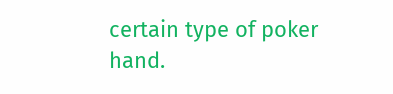certain type of poker hand.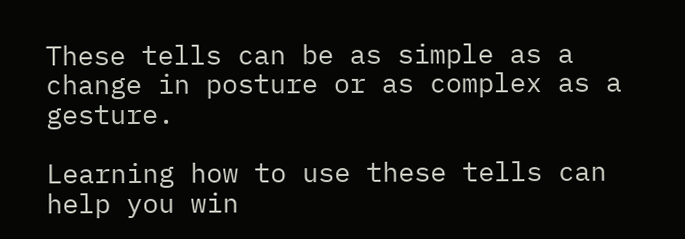These tells can be as simple as a change in posture or as complex as a gesture.

Learning how to use these tells can help you win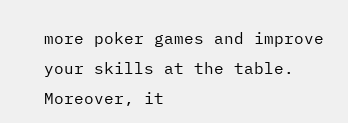more poker games and improve your skills at the table. Moreover, it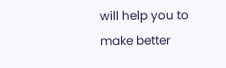will help you to make better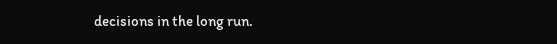decisions in the long run.